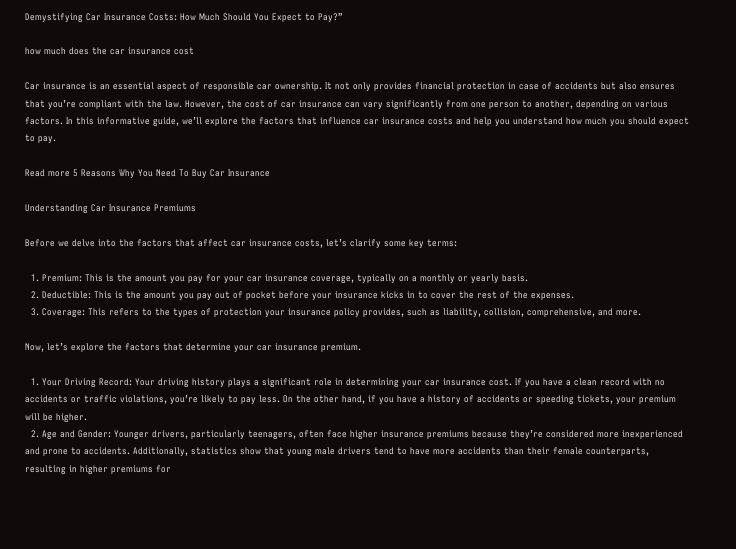Demystifying Car Insurance Costs: How Much Should You Expect to Pay?”

how much does the car insurance cost

Car insurance is an essential aspect of responsible car ownership. It not only provides financial protection in case of accidents but also ensures that you’re compliant with the law. However, the cost of car insurance can vary significantly from one person to another, depending on various factors. In this informative guide, we’ll explore the factors that influence car insurance costs and help you understand how much you should expect to pay.

Read more 5 Reasons Why You Need To Buy Car Insurance

Understanding Car Insurance Premiums

Before we delve into the factors that affect car insurance costs, let’s clarify some key terms:

  1. Premium: This is the amount you pay for your car insurance coverage, typically on a monthly or yearly basis.
  2. Deductible: This is the amount you pay out of pocket before your insurance kicks in to cover the rest of the expenses.
  3. Coverage: This refers to the types of protection your insurance policy provides, such as liability, collision, comprehensive, and more.

Now, let’s explore the factors that determine your car insurance premium.

  1. Your Driving Record: Your driving history plays a significant role in determining your car insurance cost. If you have a clean record with no accidents or traffic violations, you’re likely to pay less. On the other hand, if you have a history of accidents or speeding tickets, your premium will be higher.
  2. Age and Gender: Younger drivers, particularly teenagers, often face higher insurance premiums because they’re considered more inexperienced and prone to accidents. Additionally, statistics show that young male drivers tend to have more accidents than their female counterparts, resulting in higher premiums for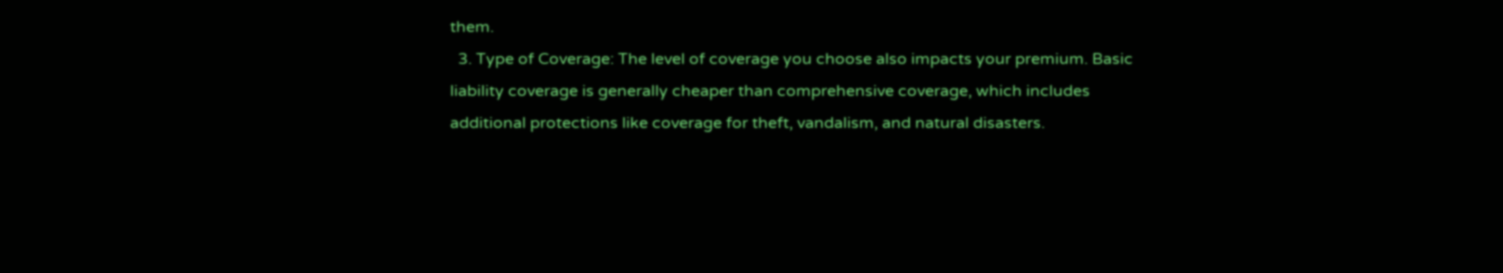them.
  3. Type of Coverage: The level of coverage you choose also impacts your premium. Basic liability coverage is generally cheaper than comprehensive coverage, which includes additional protections like coverage for theft, vandalism, and natural disasters.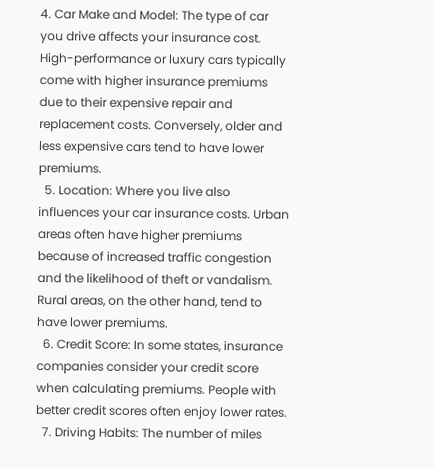4. Car Make and Model: The type of car you drive affects your insurance cost. High-performance or luxury cars typically come with higher insurance premiums due to their expensive repair and replacement costs. Conversely, older and less expensive cars tend to have lower premiums.
  5. Location: Where you live also influences your car insurance costs. Urban areas often have higher premiums because of increased traffic congestion and the likelihood of theft or vandalism. Rural areas, on the other hand, tend to have lower premiums.
  6. Credit Score: In some states, insurance companies consider your credit score when calculating premiums. People with better credit scores often enjoy lower rates.
  7. Driving Habits: The number of miles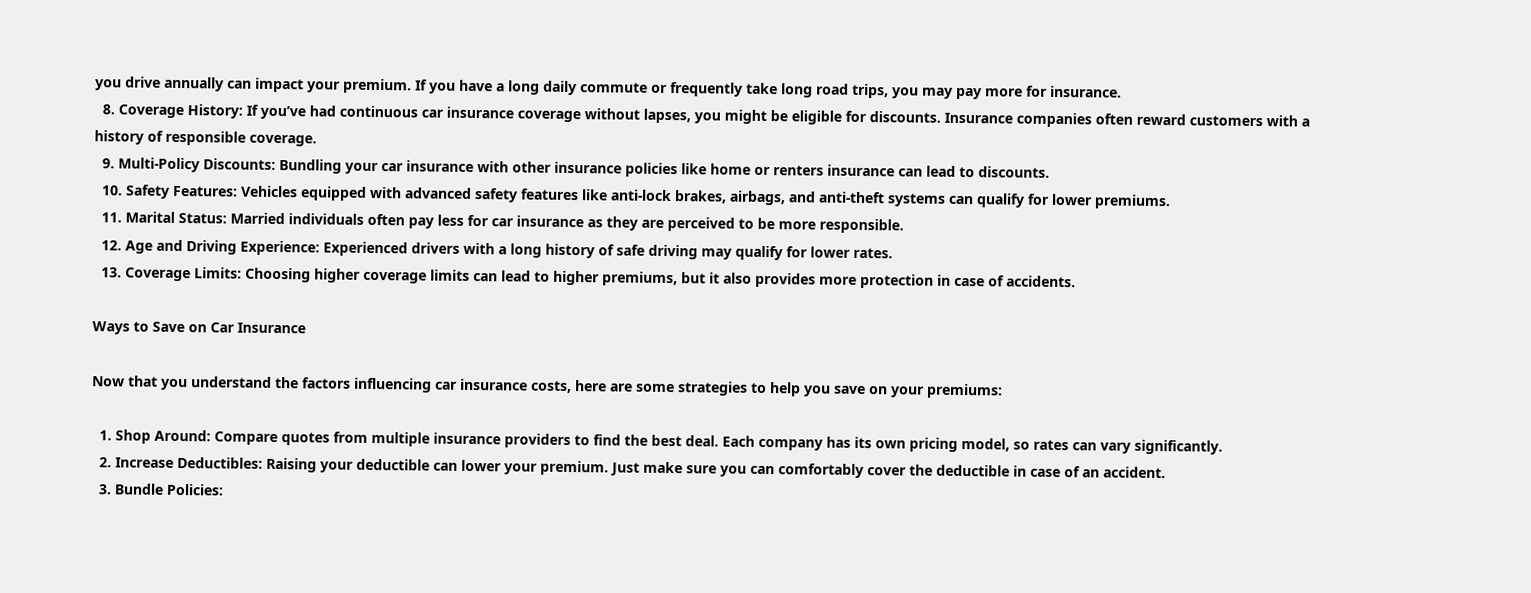you drive annually can impact your premium. If you have a long daily commute or frequently take long road trips, you may pay more for insurance.
  8. Coverage History: If you’ve had continuous car insurance coverage without lapses, you might be eligible for discounts. Insurance companies often reward customers with a history of responsible coverage.
  9. Multi-Policy Discounts: Bundling your car insurance with other insurance policies like home or renters insurance can lead to discounts.
  10. Safety Features: Vehicles equipped with advanced safety features like anti-lock brakes, airbags, and anti-theft systems can qualify for lower premiums.
  11. Marital Status: Married individuals often pay less for car insurance as they are perceived to be more responsible.
  12. Age and Driving Experience: Experienced drivers with a long history of safe driving may qualify for lower rates.
  13. Coverage Limits: Choosing higher coverage limits can lead to higher premiums, but it also provides more protection in case of accidents.

Ways to Save on Car Insurance

Now that you understand the factors influencing car insurance costs, here are some strategies to help you save on your premiums:

  1. Shop Around: Compare quotes from multiple insurance providers to find the best deal. Each company has its own pricing model, so rates can vary significantly.
  2. Increase Deductibles: Raising your deductible can lower your premium. Just make sure you can comfortably cover the deductible in case of an accident.
  3. Bundle Policies: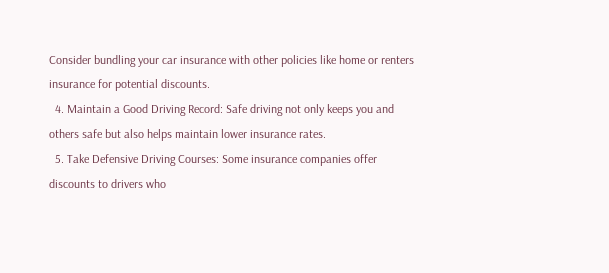Consider bundling your car insurance with other policies like home or renters insurance for potential discounts.
  4. Maintain a Good Driving Record: Safe driving not only keeps you and others safe but also helps maintain lower insurance rates.
  5. Take Defensive Driving Courses: Some insurance companies offer discounts to drivers who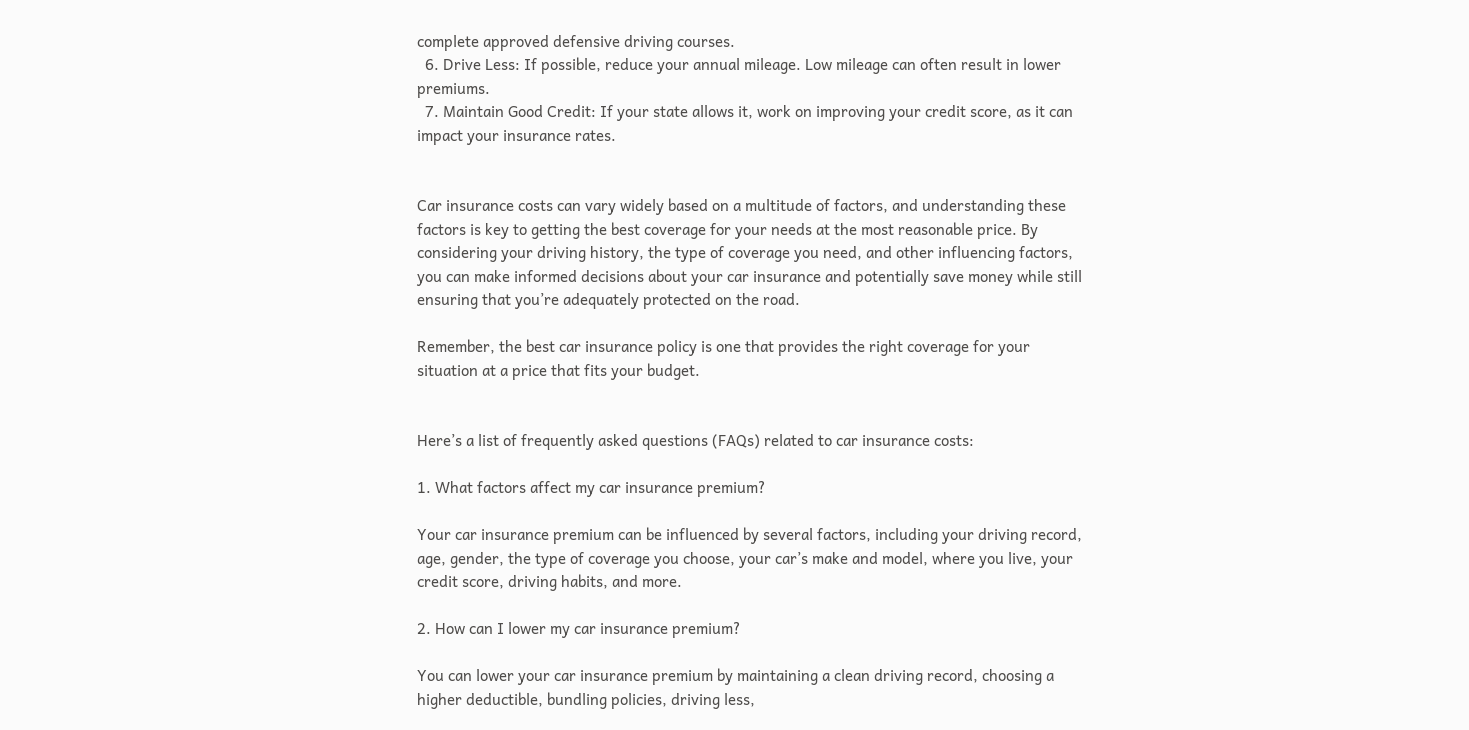complete approved defensive driving courses.
  6. Drive Less: If possible, reduce your annual mileage. Low mileage can often result in lower premiums.
  7. Maintain Good Credit: If your state allows it, work on improving your credit score, as it can impact your insurance rates.


Car insurance costs can vary widely based on a multitude of factors, and understanding these factors is key to getting the best coverage for your needs at the most reasonable price. By considering your driving history, the type of coverage you need, and other influencing factors, you can make informed decisions about your car insurance and potentially save money while still ensuring that you’re adequately protected on the road.

Remember, the best car insurance policy is one that provides the right coverage for your situation at a price that fits your budget.


Here’s a list of frequently asked questions (FAQs) related to car insurance costs:

1. What factors affect my car insurance premium?

Your car insurance premium can be influenced by several factors, including your driving record, age, gender, the type of coverage you choose, your car’s make and model, where you live, your credit score, driving habits, and more.

2. How can I lower my car insurance premium?

You can lower your car insurance premium by maintaining a clean driving record, choosing a higher deductible, bundling policies, driving less,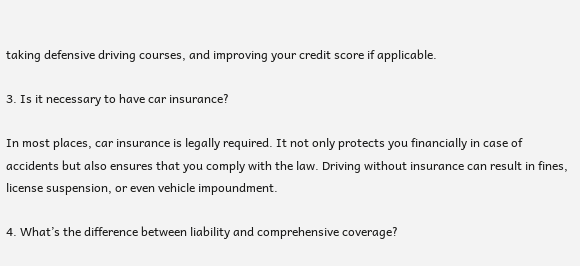taking defensive driving courses, and improving your credit score if applicable.

3. Is it necessary to have car insurance?

In most places, car insurance is legally required. It not only protects you financially in case of accidents but also ensures that you comply with the law. Driving without insurance can result in fines, license suspension, or even vehicle impoundment.

4. What’s the difference between liability and comprehensive coverage?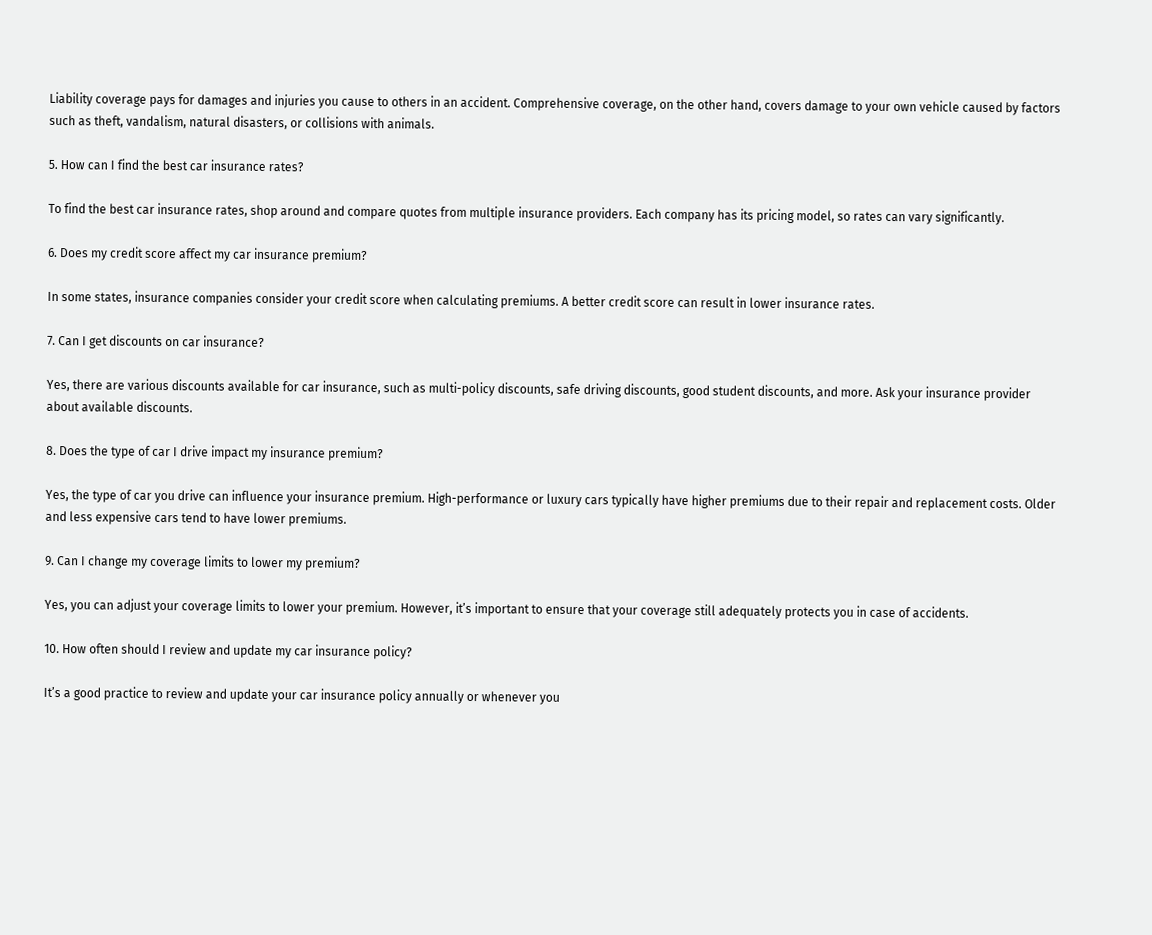Liability coverage pays for damages and injuries you cause to others in an accident. Comprehensive coverage, on the other hand, covers damage to your own vehicle caused by factors such as theft, vandalism, natural disasters, or collisions with animals.

5. How can I find the best car insurance rates?

To find the best car insurance rates, shop around and compare quotes from multiple insurance providers. Each company has its pricing model, so rates can vary significantly.

6. Does my credit score affect my car insurance premium?

In some states, insurance companies consider your credit score when calculating premiums. A better credit score can result in lower insurance rates.

7. Can I get discounts on car insurance?

Yes, there are various discounts available for car insurance, such as multi-policy discounts, safe driving discounts, good student discounts, and more. Ask your insurance provider about available discounts.

8. Does the type of car I drive impact my insurance premium?

Yes, the type of car you drive can influence your insurance premium. High-performance or luxury cars typically have higher premiums due to their repair and replacement costs. Older and less expensive cars tend to have lower premiums.

9. Can I change my coverage limits to lower my premium?

Yes, you can adjust your coverage limits to lower your premium. However, it’s important to ensure that your coverage still adequately protects you in case of accidents.

10. How often should I review and update my car insurance policy?

It’s a good practice to review and update your car insurance policy annually or whenever you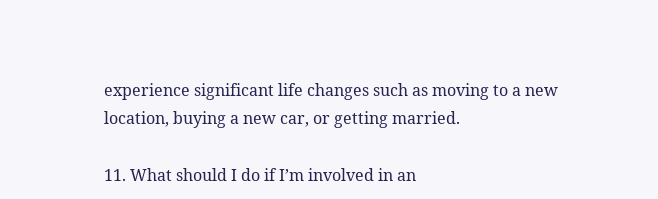experience significant life changes such as moving to a new location, buying a new car, or getting married.

11. What should I do if I’m involved in an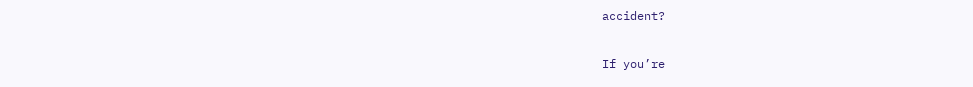accident?

If you’re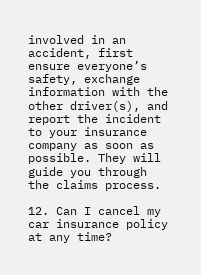involved in an accident, first ensure everyone’s safety, exchange information with the other driver(s), and report the incident to your insurance company as soon as possible. They will guide you through the claims process.

12. Can I cancel my car insurance policy at any time?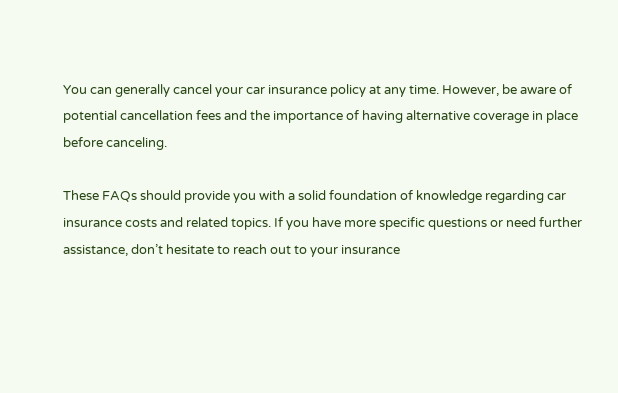You can generally cancel your car insurance policy at any time. However, be aware of potential cancellation fees and the importance of having alternative coverage in place before canceling.

These FAQs should provide you with a solid foundation of knowledge regarding car insurance costs and related topics. If you have more specific questions or need further assistance, don’t hesitate to reach out to your insurance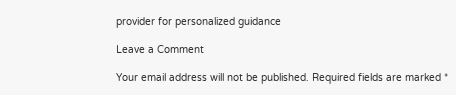provider for personalized guidance

Leave a Comment

Your email address will not be published. Required fields are marked *